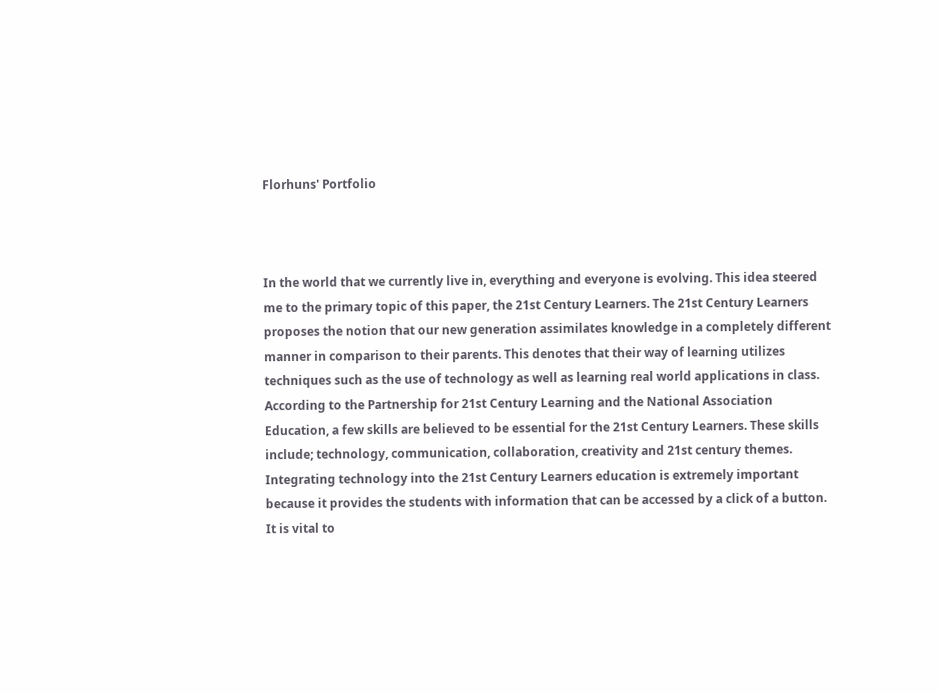Florhuns' Portfolio



In the world that we currently live in, everything and everyone is evolving. This idea steered me to the primary topic of this paper, the 21st Century Learners. The 21st Century Learners proposes the notion that our new generation assimilates knowledge in a completely different manner in comparison to their parents. This denotes that their way of learning utilizes techniques such as the use of technology as well as learning real world applications in class.
According to the Partnership for 21st Century Learning and the National Association Education, a few skills are believed to be essential for the 21st Century Learners. These skills include; technology, communication, collaboration, creativity and 21st century themes. Integrating technology into the 21st Century Learners education is extremely important because it provides the students with information that can be accessed by a click of a button. It is vital to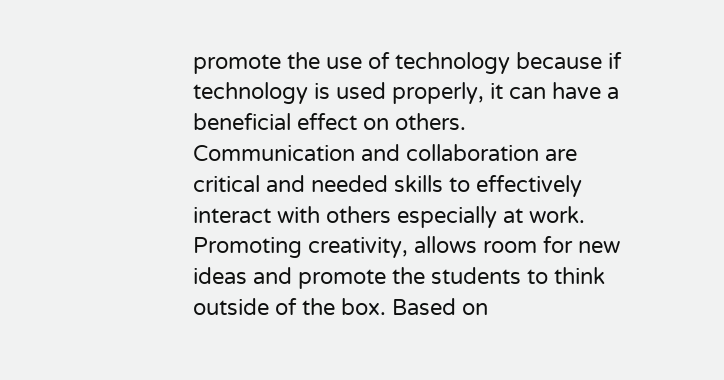promote the use of technology because if technology is used properly, it can have a beneficial effect on others. Communication and collaboration are critical and needed skills to effectively interact with others especially at work. Promoting creativity, allows room for new ideas and promote the students to think outside of the box. Based on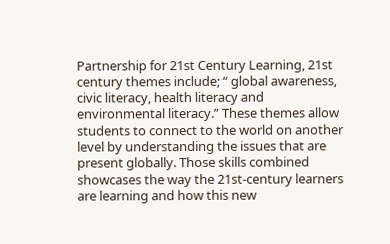Partnership for 21st Century Learning, 21st century themes include; “ global awareness, civic literacy, health literacy and environmental literacy.” These themes allow students to connect to the world on another level by understanding the issues that are present globally. Those skills combined showcases the way the 21st-century learners are learning and how this new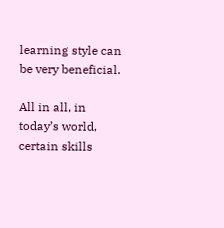learning style can be very beneficial.

All in all, in today’s world, certain skills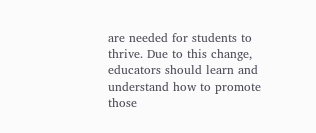are needed for students to thrive. Due to this change, educators should learn and understand how to promote those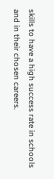skills to have a high success rate in schools and in their chosen careers.